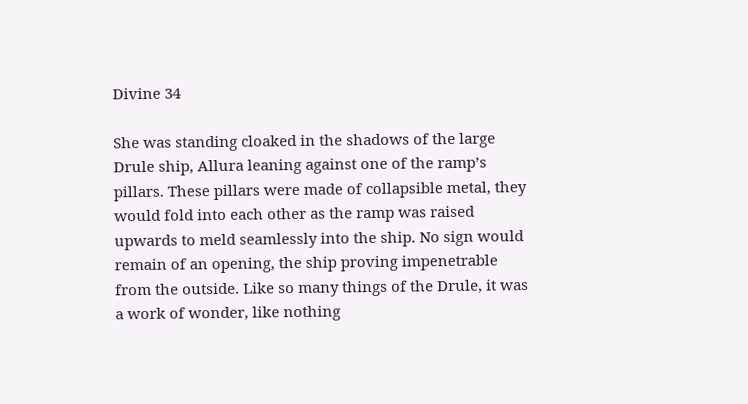Divine 34

She was standing cloaked in the shadows of the large Drule ship, Allura leaning against one of the ramp’s pillars. These pillars were made of collapsible metal, they would fold into each other as the ramp was raised upwards to meld seamlessly into the ship. No sign would remain of an opening, the ship proving impenetrable from the outside. Like so many things of the Drule, it was a work of wonder, like nothing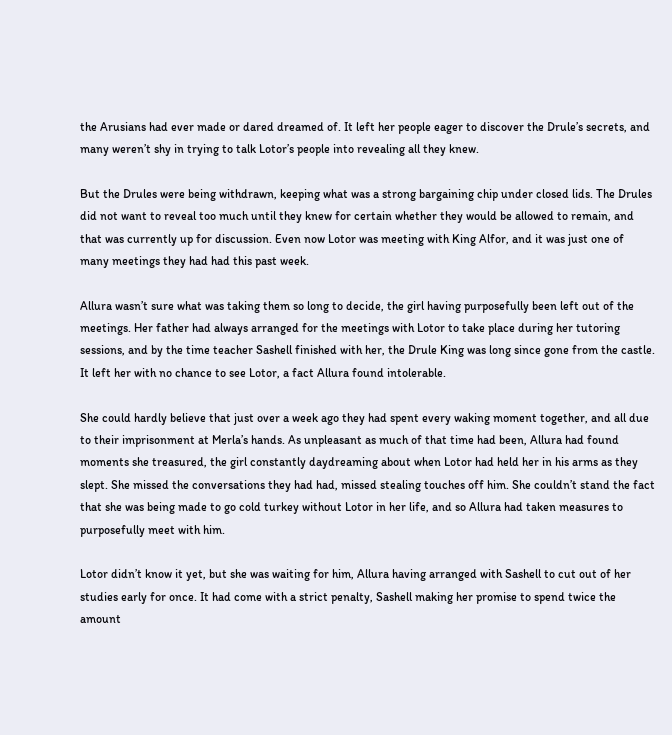the Arusians had ever made or dared dreamed of. It left her people eager to discover the Drule’s secrets, and many weren’t shy in trying to talk Lotor’s people into revealing all they knew.

But the Drules were being withdrawn, keeping what was a strong bargaining chip under closed lids. The Drules did not want to reveal too much until they knew for certain whether they would be allowed to remain, and that was currently up for discussion. Even now Lotor was meeting with King Alfor, and it was just one of many meetings they had had this past week.

Allura wasn’t sure what was taking them so long to decide, the girl having purposefully been left out of the meetings. Her father had always arranged for the meetings with Lotor to take place during her tutoring sessions, and by the time teacher Sashell finished with her, the Drule King was long since gone from the castle. It left her with no chance to see Lotor, a fact Allura found intolerable.

She could hardly believe that just over a week ago they had spent every waking moment together, and all due to their imprisonment at Merla’s hands. As unpleasant as much of that time had been, Allura had found moments she treasured, the girl constantly daydreaming about when Lotor had held her in his arms as they slept. She missed the conversations they had had, missed stealing touches off him. She couldn’t stand the fact that she was being made to go cold turkey without Lotor in her life, and so Allura had taken measures to purposefully meet with him.

Lotor didn’t know it yet, but she was waiting for him, Allura having arranged with Sashell to cut out of her studies early for once. It had come with a strict penalty, Sashell making her promise to spend twice the amount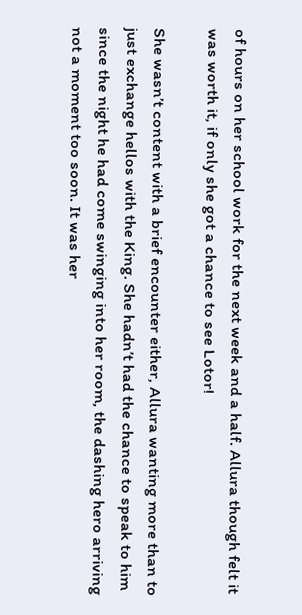of hours on her school work for the next week and a half. Allura though felt it was worth it, if only she got a chance to see Lotor!

She wasn’t content with a brief encounter either, Allura wanting more than to just exchange hellos with the King. She hadn’t had the chance to speak to him since the night he had come swinging into her room, the dashing hero arriving not a moment too soon. It was her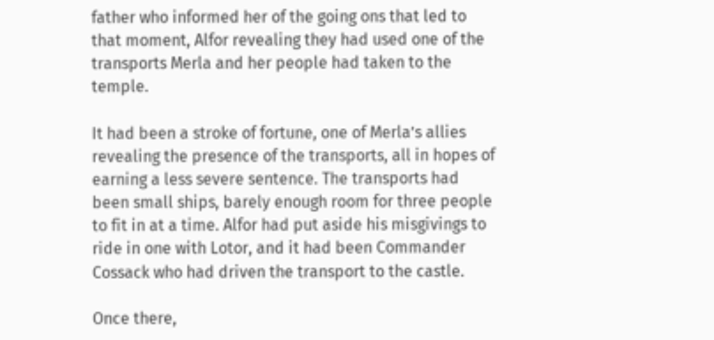father who informed her of the going ons that led to that moment, Alfor revealing they had used one of the transports Merla and her people had taken to the temple.

It had been a stroke of fortune, one of Merla’s allies revealing the presence of the transports, all in hopes of earning a less severe sentence. The transports had been small ships, barely enough room for three people to fit in at a time. Alfor had put aside his misgivings to ride in one with Lotor, and it had been Commander Cossack who had driven the transport to the castle.

Once there,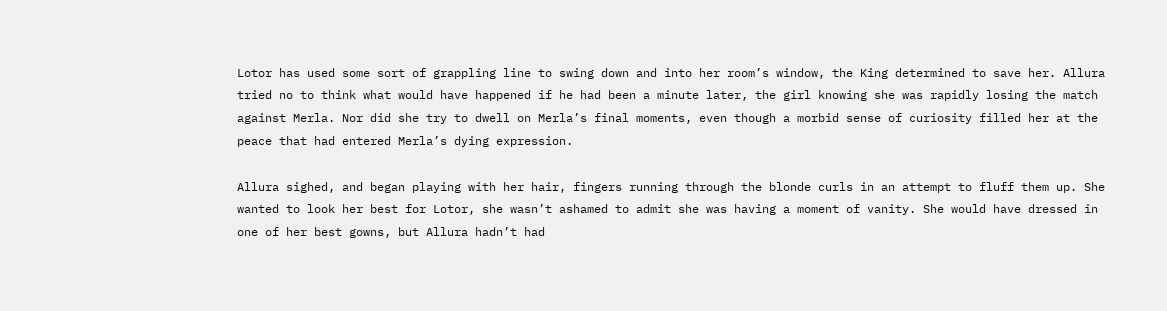Lotor has used some sort of grappling line to swing down and into her room’s window, the King determined to save her. Allura tried no to think what would have happened if he had been a minute later, the girl knowing she was rapidly losing the match against Merla. Nor did she try to dwell on Merla’s final moments, even though a morbid sense of curiosity filled her at the peace that had entered Merla’s dying expression.

Allura sighed, and began playing with her hair, fingers running through the blonde curls in an attempt to fluff them up. She wanted to look her best for Lotor, she wasn’t ashamed to admit she was having a moment of vanity. She would have dressed in one of her best gowns, but Allura hadn’t had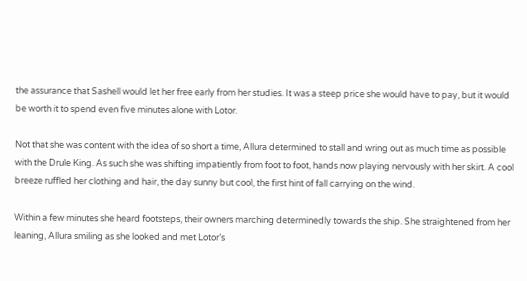the assurance that Sashell would let her free early from her studies. It was a steep price she would have to pay, but it would be worth it to spend even five minutes alone with Lotor.

Not that she was content with the idea of so short a time, Allura determined to stall and wring out as much time as possible with the Drule King. As such she was shifting impatiently from foot to foot, hands now playing nervously with her skirt. A cool breeze ruffled her clothing and hair, the day sunny but cool, the first hint of fall carrying on the wind.

Within a few minutes she heard footsteps, their owners marching determinedly towards the ship. She straightened from her leaning, Allura smiling as she looked and met Lotor’s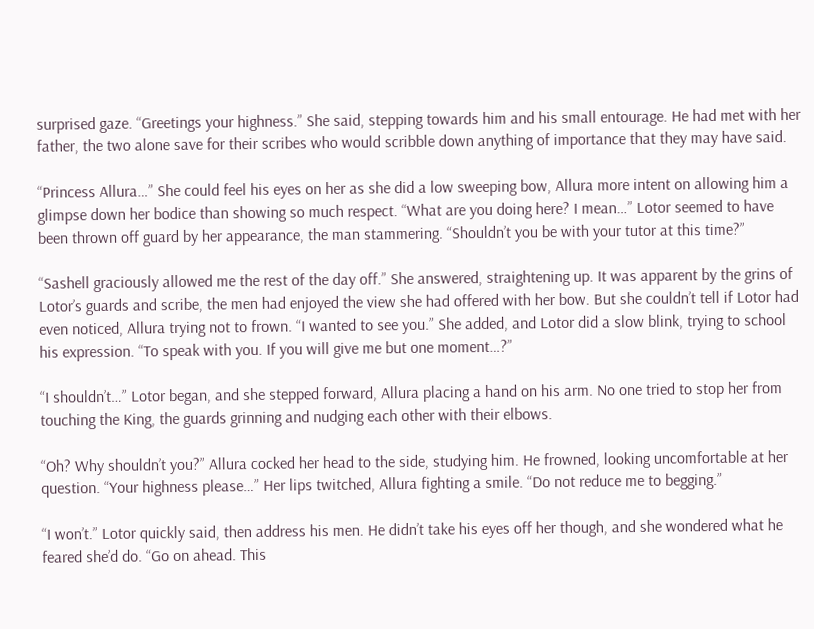surprised gaze. “Greetings your highness.” She said, stepping towards him and his small entourage. He had met with her father, the two alone save for their scribes who would scribble down anything of importance that they may have said.

“Princess Allura…” She could feel his eyes on her as she did a low sweeping bow, Allura more intent on allowing him a glimpse down her bodice than showing so much respect. “What are you doing here? I mean…” Lotor seemed to have been thrown off guard by her appearance, the man stammering. “Shouldn’t you be with your tutor at this time?”

“Sashell graciously allowed me the rest of the day off.” She answered, straightening up. It was apparent by the grins of Lotor’s guards and scribe, the men had enjoyed the view she had offered with her bow. But she couldn’t tell if Lotor had even noticed, Allura trying not to frown. “I wanted to see you.” She added, and Lotor did a slow blink, trying to school his expression. “To speak with you. If you will give me but one moment…?”

“I shouldn’t…” Lotor began, and she stepped forward, Allura placing a hand on his arm. No one tried to stop her from touching the King, the guards grinning and nudging each other with their elbows.

“Oh? Why shouldn’t you?” Allura cocked her head to the side, studying him. He frowned, looking uncomfortable at her question. “Your highness please…” Her lips twitched, Allura fighting a smile. “Do not reduce me to begging.”

“I won’t.” Lotor quickly said, then address his men. He didn’t take his eyes off her though, and she wondered what he feared she’d do. “Go on ahead. This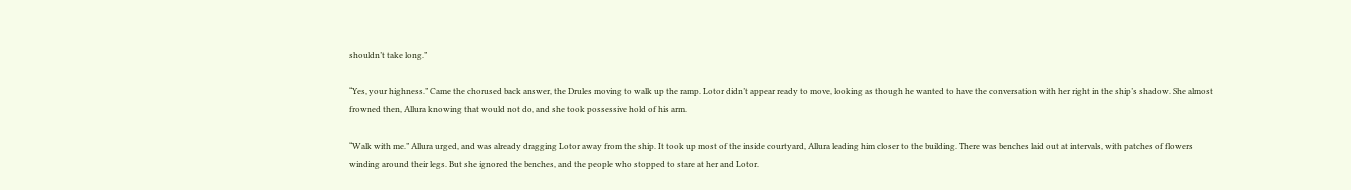shouldn’t take long.”

“Yes, your highness.” Came the chorused back answer, the Drules moving to walk up the ramp. Lotor didn’t appear ready to move, looking as though he wanted to have the conversation with her right in the ship’s shadow. She almost frowned then, Allura knowing that would not do, and she took possessive hold of his arm.

“Walk with me.” Allura urged, and was already dragging Lotor away from the ship. It took up most of the inside courtyard, Allura leading him closer to the building. There was benches laid out at intervals, with patches of flowers winding around their legs. But she ignored the benches, and the people who stopped to stare at her and Lotor.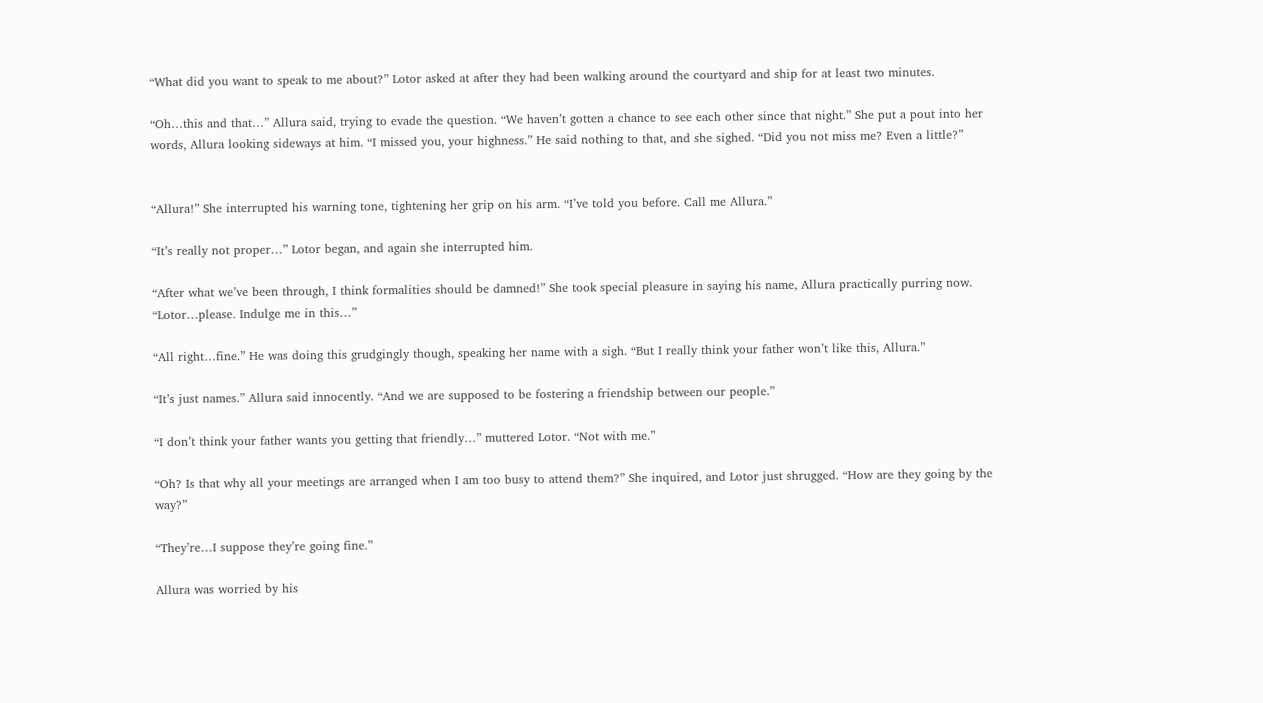“What did you want to speak to me about?” Lotor asked at after they had been walking around the courtyard and ship for at least two minutes.

“Oh…this and that…” Allura said, trying to evade the question. “We haven’t gotten a chance to see each other since that night.” She put a pout into her words, Allura looking sideways at him. “I missed you, your highness.” He said nothing to that, and she sighed. “Did you not miss me? Even a little?”


“Allura!” She interrupted his warning tone, tightening her grip on his arm. “I’ve told you before. Call me Allura.”

“It’s really not proper…” Lotor began, and again she interrupted him.

“After what we’ve been through, I think formalities should be damned!” She took special pleasure in saying his name, Allura practically purring now. “Lotor…please. Indulge me in this…”

“All right…fine.” He was doing this grudgingly though, speaking her name with a sigh. “But I really think your father won’t like this, Allura.”

“It’s just names.” Allura said innocently. “And we are supposed to be fostering a friendship between our people.”

“I don’t think your father wants you getting that friendly…” muttered Lotor. “Not with me.”

“Oh? Is that why all your meetings are arranged when I am too busy to attend them?” She inquired, and Lotor just shrugged. “How are they going by the way?”

“They’re…I suppose they’re going fine.”

Allura was worried by his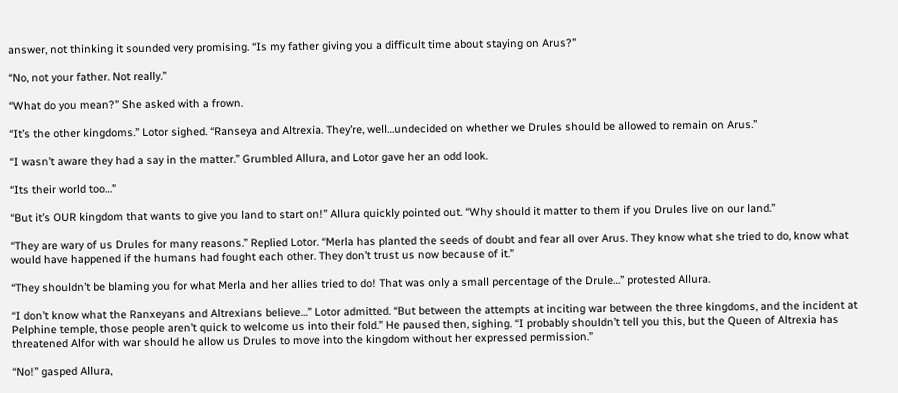answer, not thinking it sounded very promising. “Is my father giving you a difficult time about staying on Arus?”

“No, not your father. Not really.”

“What do you mean?” She asked with a frown.

“It’s the other kingdoms.” Lotor sighed. “Ranseya and Altrexia. They’re, well…undecided on whether we Drules should be allowed to remain on Arus.”

“I wasn’t aware they had a say in the matter.” Grumbled Allura, and Lotor gave her an odd look.

“Its their world too…”

“But it’s OUR kingdom that wants to give you land to start on!” Allura quickly pointed out. “Why should it matter to them if you Drules live on our land.”

“They are wary of us Drules for many reasons.” Replied Lotor. “Merla has planted the seeds of doubt and fear all over Arus. They know what she tried to do, know what would have happened if the humans had fought each other. They don’t trust us now because of it.”

“They shouldn’t be blaming you for what Merla and her allies tried to do! That was only a small percentage of the Drule…” protested Allura.

“I don’t know what the Ranxeyans and Altrexians believe…” Lotor admitted. “But between the attempts at inciting war between the three kingdoms, and the incident at Pelphine temple, those people aren’t quick to welcome us into their fold.” He paused then, sighing. “I probably shouldn’t tell you this, but the Queen of Altrexia has threatened Alfor with war should he allow us Drules to move into the kingdom without her expressed permission.”

“No!” gasped Allura,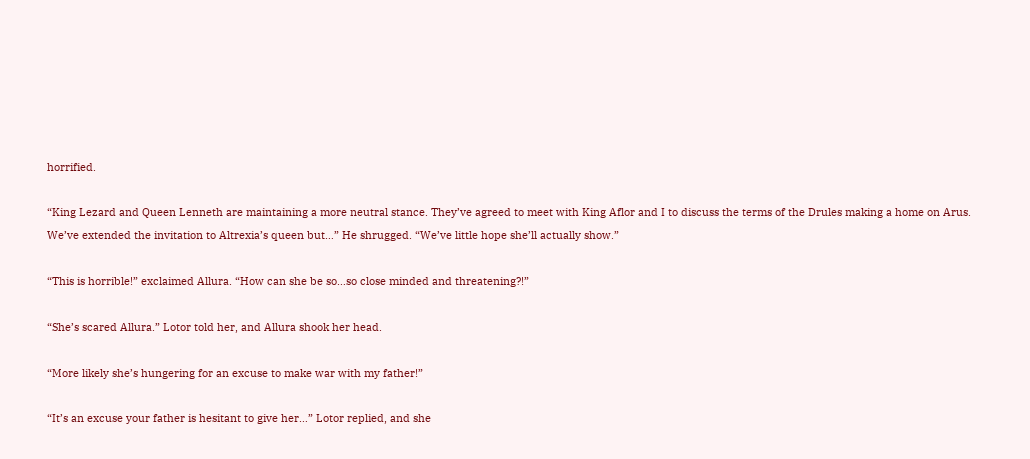horrified.

“King Lezard and Queen Lenneth are maintaining a more neutral stance. They’ve agreed to meet with King Aflor and I to discuss the terms of the Drules making a home on Arus. We’ve extended the invitation to Altrexia’s queen but…” He shrugged. “We’ve little hope she’ll actually show.”

“This is horrible!” exclaimed Allura. “How can she be so…so close minded and threatening?!”

“She’s scared Allura.” Lotor told her, and Allura shook her head.

“More likely she’s hungering for an excuse to make war with my father!”

“It’s an excuse your father is hesitant to give her…” Lotor replied, and she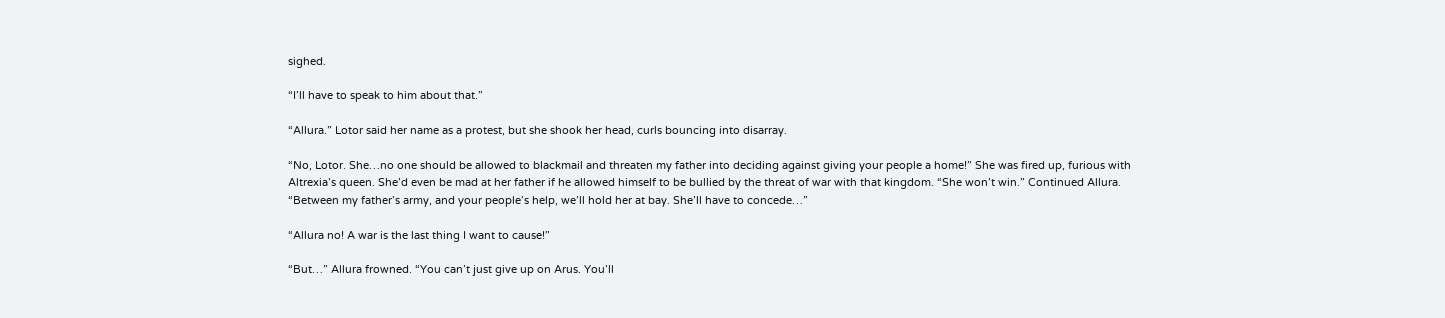sighed.

“I’ll have to speak to him about that.”

“Allura.” Lotor said her name as a protest, but she shook her head, curls bouncing into disarray.

“No, Lotor. She…no one should be allowed to blackmail and threaten my father into deciding against giving your people a home!” She was fired up, furious with Altrexia’s queen. She’d even be mad at her father if he allowed himself to be bullied by the threat of war with that kingdom. “She won’t win.” Continued Allura. “Between my father’s army, and your people’s help, we’ll hold her at bay. She’ll have to concede…”

“Allura no! A war is the last thing I want to cause!”

“But…” Allura frowned. “You can’t just give up on Arus. You’ll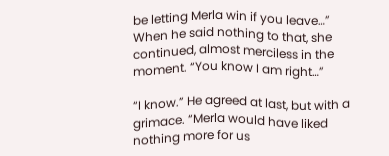be letting Merla win if you leave…” When he said nothing to that, she continued, almost merciless in the moment. “You know I am right…”

“I know.” He agreed at last, but with a grimace. “Merla would have liked nothing more for us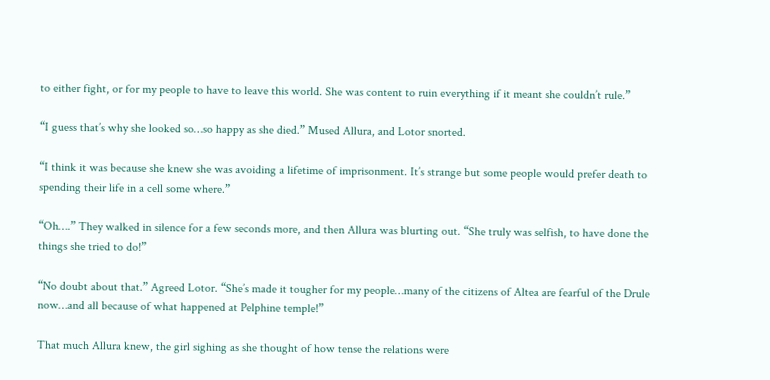to either fight, or for my people to have to leave this world. She was content to ruin everything if it meant she couldn’t rule.”

“I guess that’s why she looked so…so happy as she died.” Mused Allura, and Lotor snorted.

“I think it was because she knew she was avoiding a lifetime of imprisonment. It’s strange but some people would prefer death to spending their life in a cell some where.”

“Oh….” They walked in silence for a few seconds more, and then Allura was blurting out. “She truly was selfish, to have done the things she tried to do!”

“No doubt about that.” Agreed Lotor. “She’s made it tougher for my people…many of the citizens of Altea are fearful of the Drule now…and all because of what happened at Pelphine temple!”

That much Allura knew, the girl sighing as she thought of how tense the relations were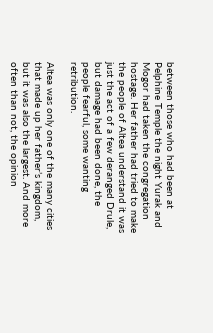between those who had been at Pelphine Temple the night Yurak and Mogor had taken the congregation hostage. Her father had tried to make the people of Altea understand it was just the act of a few deranged Drule, but damage had been done, the people fearful, some wanting retribution.

Altea was only one of the many cities that made up her father’s kingdom, but it was also the largest. And more often than not, the opinion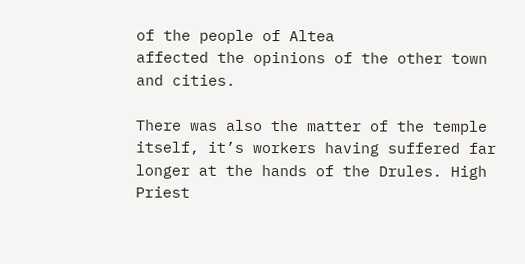of the people of Altea
affected the opinions of the other town and cities.

There was also the matter of the temple itself, it’s workers having suffered far longer at the hands of the Drules. High Priest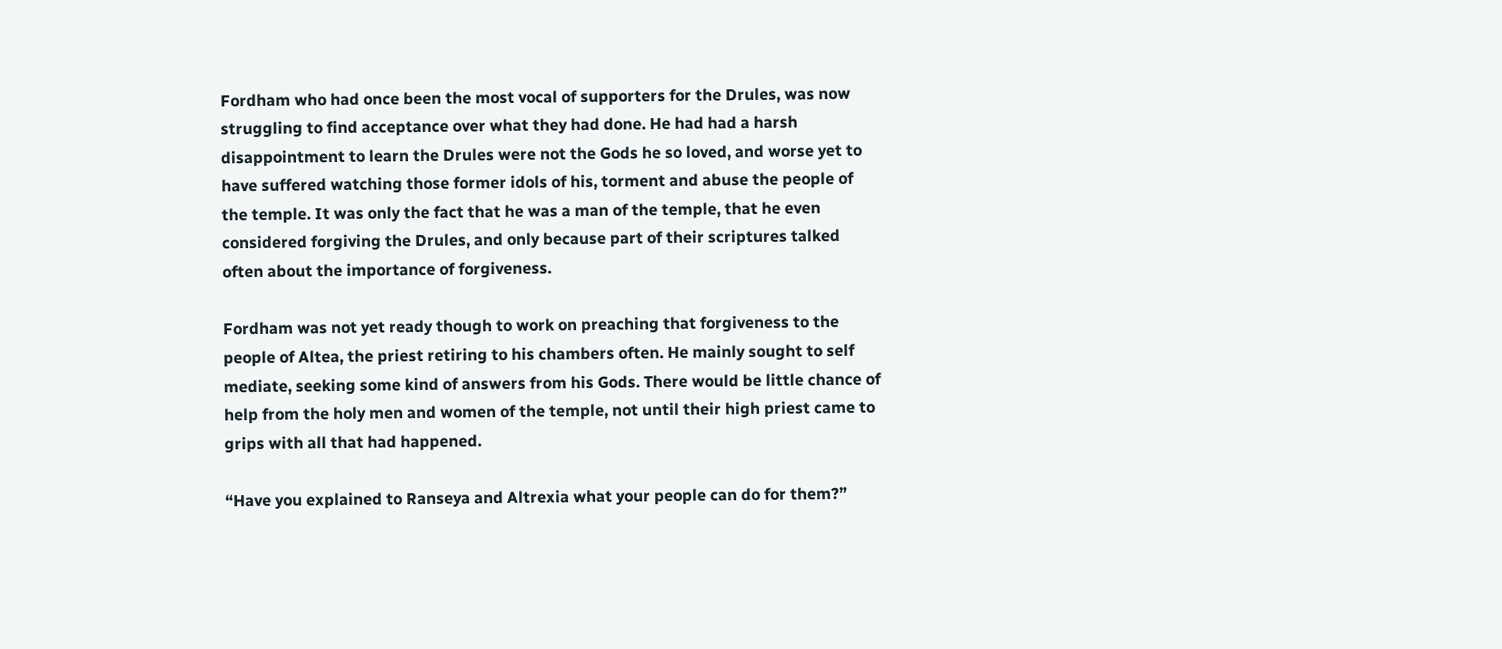Fordham who had once been the most vocal of supporters for the Drules, was now struggling to find acceptance over what they had done. He had had a harsh disappointment to learn the Drules were not the Gods he so loved, and worse yet to have suffered watching those former idols of his, torment and abuse the people of the temple. It was only the fact that he was a man of the temple, that he even considered forgiving the Drules, and only because part of their scriptures talked often about the importance of forgiveness.

Fordham was not yet ready though to work on preaching that forgiveness to the people of Altea, the priest retiring to his chambers often. He mainly sought to self mediate, seeking some kind of answers from his Gods. There would be little chance of help from the holy men and women of the temple, not until their high priest came to grips with all that had happened.

“Have you explained to Ranseya and Altrexia what your people can do for them?”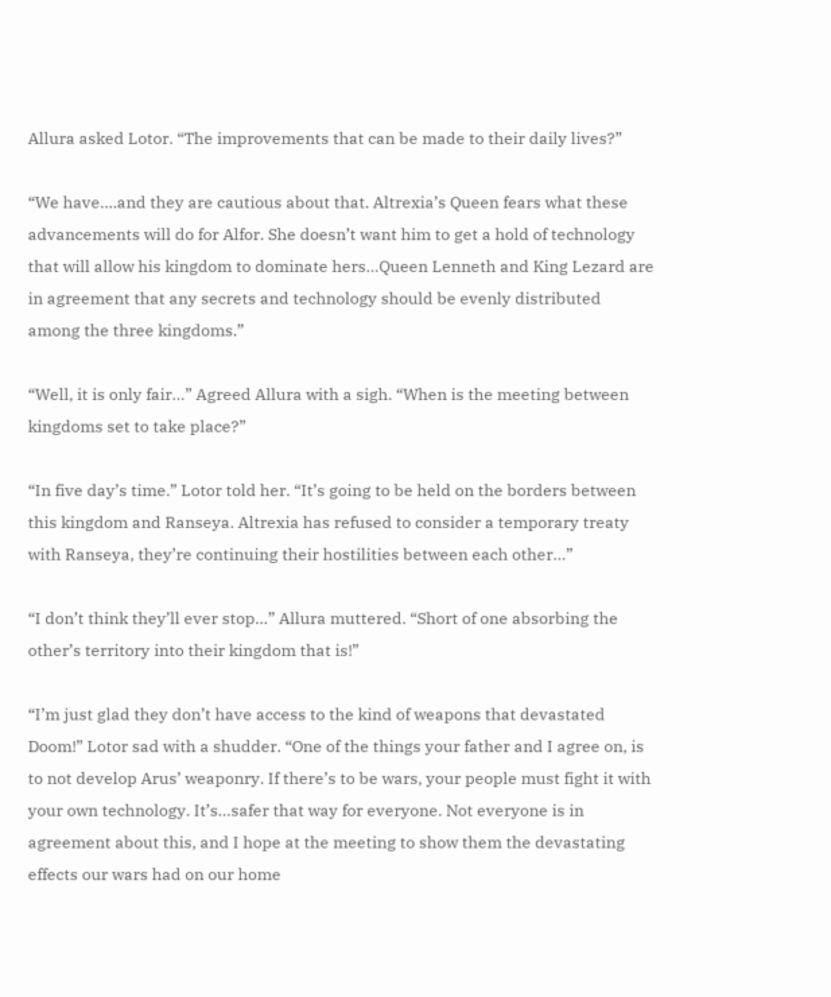Allura asked Lotor. “The improvements that can be made to their daily lives?”

“We have….and they are cautious about that. Altrexia’s Queen fears what these advancements will do for Alfor. She doesn’t want him to get a hold of technology that will allow his kingdom to dominate hers…Queen Lenneth and King Lezard are in agreement that any secrets and technology should be evenly distributed among the three kingdoms.”

“Well, it is only fair…” Agreed Allura with a sigh. “When is the meeting between kingdoms set to take place?”

“In five day’s time.” Lotor told her. “It’s going to be held on the borders between this kingdom and Ranseya. Altrexia has refused to consider a temporary treaty with Ranseya, they’re continuing their hostilities between each other…”

“I don’t think they’ll ever stop…” Allura muttered. “Short of one absorbing the other’s territory into their kingdom that is!”

“I’m just glad they don’t have access to the kind of weapons that devastated Doom!” Lotor sad with a shudder. “One of the things your father and I agree on, is to not develop Arus’ weaponry. If there’s to be wars, your people must fight it with your own technology. It’s…safer that way for everyone. Not everyone is in agreement about this, and I hope at the meeting to show them the devastating effects our wars had on our home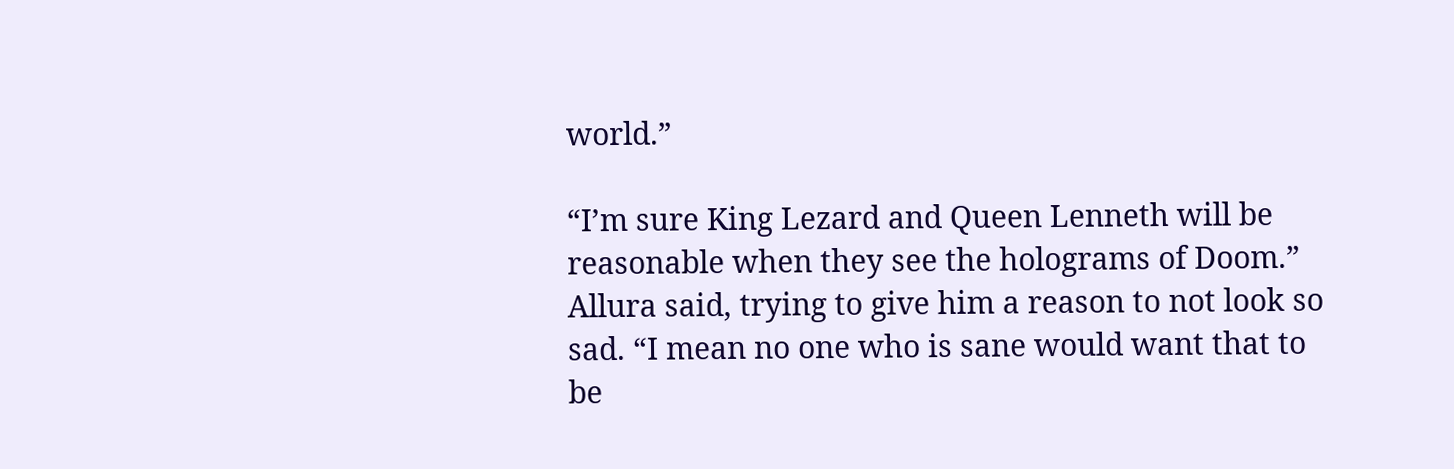world.”

“I’m sure King Lezard and Queen Lenneth will be reasonable when they see the holograms of Doom.” Allura said, trying to give him a reason to not look so sad. “I mean no one who is sane would want that to be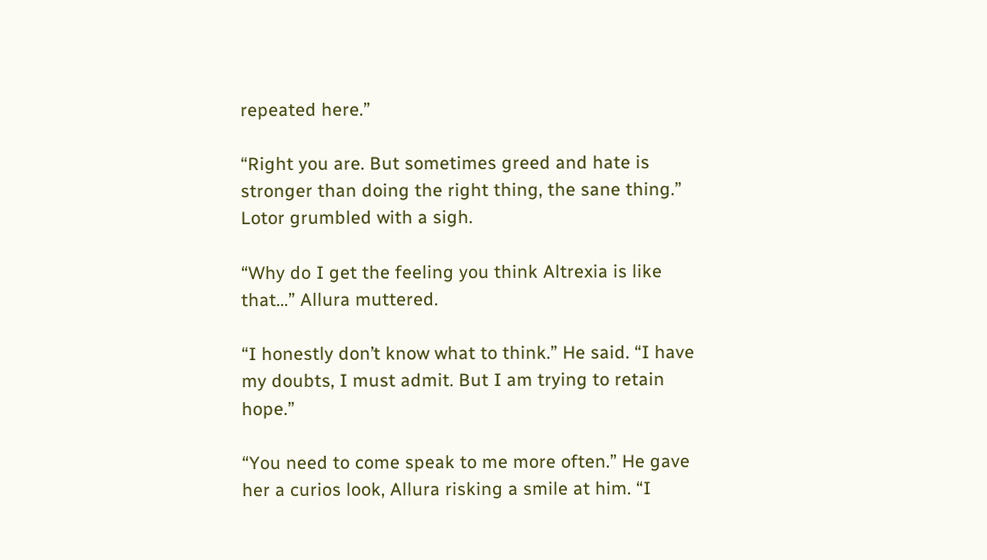repeated here.”

“Right you are. But sometimes greed and hate is stronger than doing the right thing, the sane thing.” Lotor grumbled with a sigh.

“Why do I get the feeling you think Altrexia is like that…” Allura muttered.

“I honestly don’t know what to think.” He said. “I have my doubts, I must admit. But I am trying to retain hope.”

“You need to come speak to me more often.” He gave her a curios look, Allura risking a smile at him. “I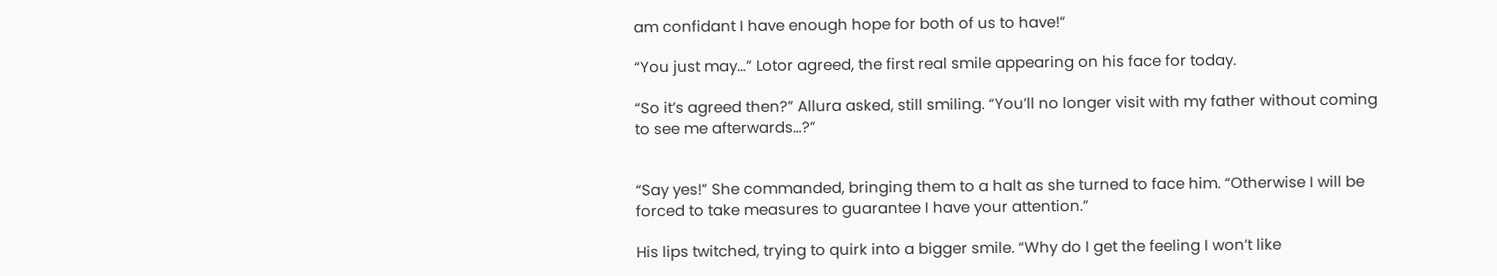am confidant I have enough hope for both of us to have!”

“You just may…” Lotor agreed, the first real smile appearing on his face for today.

“So it’s agreed then?” Allura asked, still smiling. “You’ll no longer visit with my father without coming to see me afterwards…?”


“Say yes!” She commanded, bringing them to a halt as she turned to face him. “Otherwise I will be forced to take measures to guarantee I have your attention.”

His lips twitched, trying to quirk into a bigger smile. “Why do I get the feeling I won’t like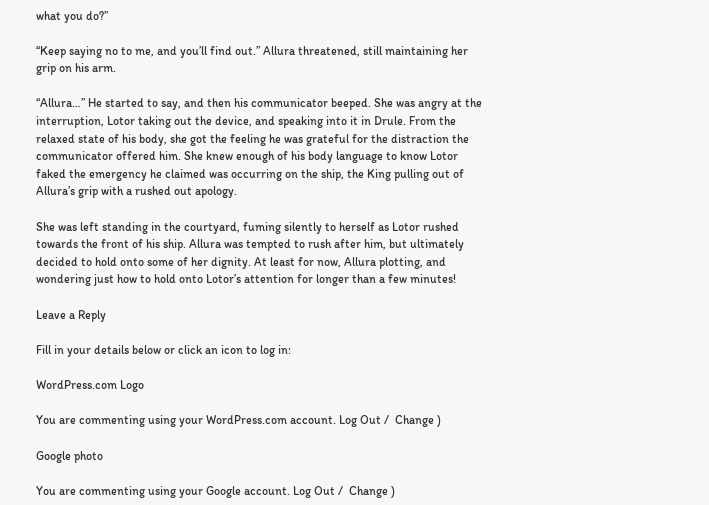what you do?”

“Keep saying no to me, and you’ll find out.” Allura threatened, still maintaining her grip on his arm.

“Allura…” He started to say, and then his communicator beeped. She was angry at the interruption, Lotor taking out the device, and speaking into it in Drule. From the relaxed state of his body, she got the feeling he was grateful for the distraction the communicator offered him. She knew enough of his body language to know Lotor faked the emergency he claimed was occurring on the ship, the King pulling out of Allura’s grip with a rushed out apology.

She was left standing in the courtyard, fuming silently to herself as Lotor rushed towards the front of his ship. Allura was tempted to rush after him, but ultimately decided to hold onto some of her dignity. At least for now, Allura plotting, and wondering just how to hold onto Lotor’s attention for longer than a few minutes!

Leave a Reply

Fill in your details below or click an icon to log in:

WordPress.com Logo

You are commenting using your WordPress.com account. Log Out /  Change )

Google photo

You are commenting using your Google account. Log Out /  Change )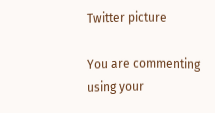Twitter picture

You are commenting using your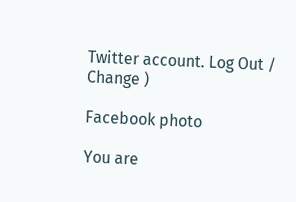Twitter account. Log Out /  Change )

Facebook photo

You are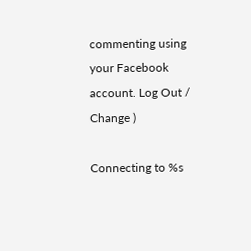commenting using your Facebook account. Log Out /  Change )

Connecting to %s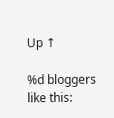Up ↑

%d bloggers like this: